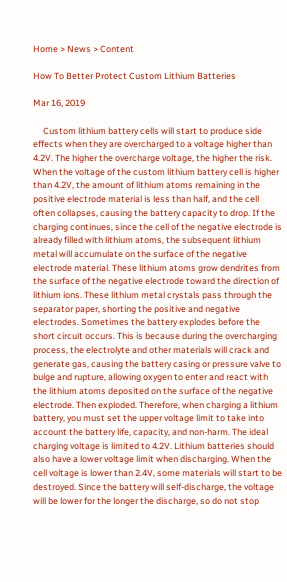Home > News > Content

How To Better Protect Custom Lithium Batteries

Mar 16, 2019

     Custom lithium battery cells will start to produce side effects when they are overcharged to a voltage higher than 4.2V. The higher the overcharge voltage, the higher the risk. When the voltage of the custom lithium battery cell is higher than 4.2V, the amount of lithium atoms remaining in the positive electrode material is less than half, and the cell often collapses, causing the battery capacity to drop. If the charging continues, since the cell of the negative electrode is already filled with lithium atoms, the subsequent lithium metal will accumulate on the surface of the negative electrode material. These lithium atoms grow dendrites from the surface of the negative electrode toward the direction of lithium ions. These lithium metal crystals pass through the separator paper, shorting the positive and negative electrodes. Sometimes the battery explodes before the short circuit occurs. This is because during the overcharging process, the electrolyte and other materials will crack and generate gas, causing the battery casing or pressure valve to bulge and rupture, allowing oxygen to enter and react with the lithium atoms deposited on the surface of the negative electrode. Then exploded. Therefore, when charging a lithium battery, you must set the upper voltage limit to take into account the battery life, capacity, and non-harm. The ideal charging voltage is limited to 4.2V. Lithium batteries should also have a lower voltage limit when discharging. When the cell voltage is lower than 2.4V, some materials will start to be destroyed. Since the battery will self-discharge, the voltage will be lower for the longer the discharge, so do not stop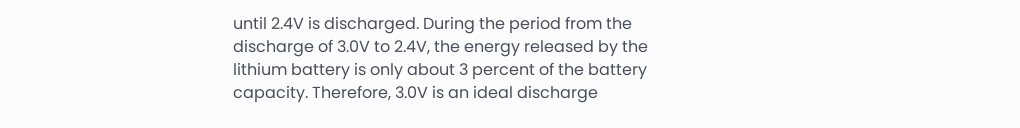until 2.4V is discharged. During the period from the discharge of 3.0V to 2.4V, the energy released by the lithium battery is only about 3 percent of the battery capacity. Therefore, 3.0V is an ideal discharge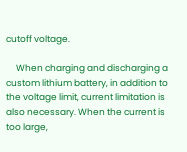cutoff voltage.

     When charging and discharging a custom lithium battery, in addition to the voltage limit, current limitation is also necessary. When the current is too large,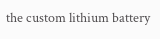the custom lithium battery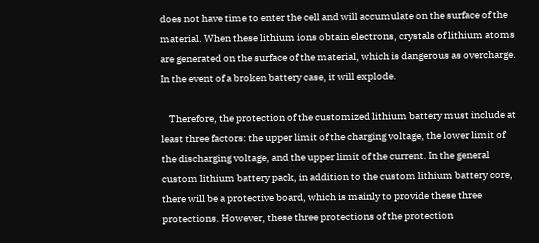does not have time to enter the cell and will accumulate on the surface of the material. When these lithium ions obtain electrons, crystals of lithium atoms are generated on the surface of the material, which is dangerous as overcharge. In the event of a broken battery case, it will explode.

    Therefore, the protection of the customized lithium battery must include at least three factors: the upper limit of the charging voltage, the lower limit of the discharging voltage, and the upper limit of the current. In the general custom lithium battery pack, in addition to the custom lithium battery core, there will be a protective board, which is mainly to provide these three protections. However, these three protections of the protection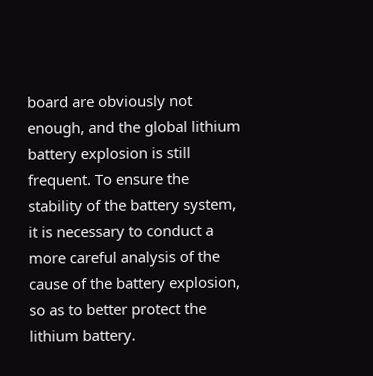board are obviously not enough, and the global lithium battery explosion is still frequent. To ensure the stability of the battery system, it is necessary to conduct a more careful analysis of the cause of the battery explosion, so as to better protect the lithium battery.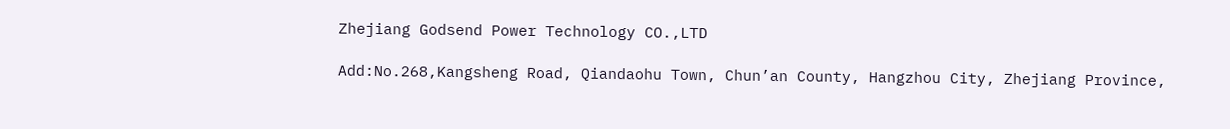Zhejiang Godsend Power Technology CO.,LTD

Add:No.268,Kangsheng Road, Qiandaohu Town, Chun’an County, Hangzhou City, Zhejiang Province,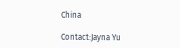China

Contact:Jayna Yu